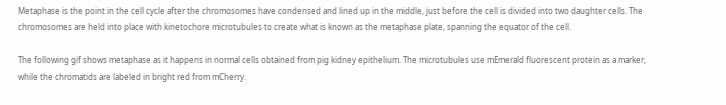Metaphase is the point in the cell cycle after the chromosomes have condensed and lined up in the middle, just before the cell is divided into two daughter cells. The chromosomes are held into place with kinetochore microtubules to create what is known as the metaphase plate, spanning the equator of the cell.

The following gif shows metaphase as it happens in normal cells obtained from pig kidney epithelium. The microtubules use mEmerald fluorescent protein as a marker, while the chromatids are labeled in bright red from mCherry.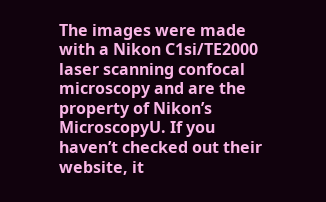The images were made with a Nikon C1si/TE2000 laser scanning confocal microscopy and are the property of Nikon’s MicroscopyU. If you haven’t checked out their website, it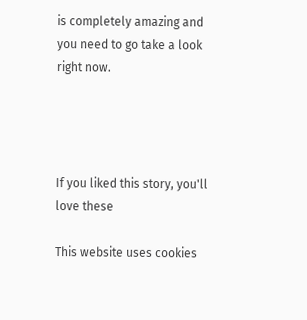is completely amazing and you need to go take a look right now.




If you liked this story, you'll love these

This website uses cookies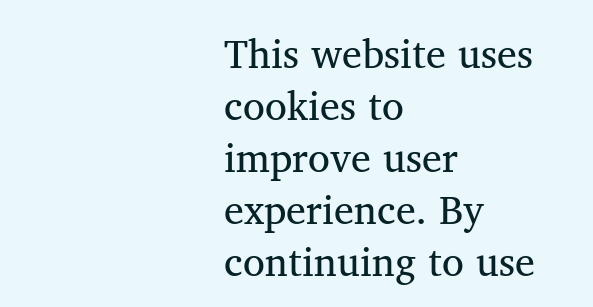This website uses cookies to improve user experience. By continuing to use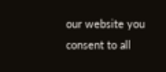our website you consent to all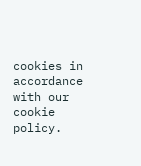cookies in accordance with our cookie policy.